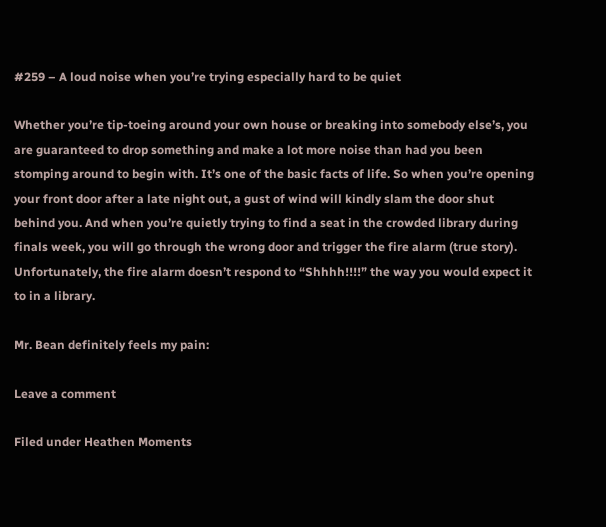#259 – A loud noise when you’re trying especially hard to be quiet

Whether you’re tip-toeing around your own house or breaking into somebody else’s, you are guaranteed to drop something and make a lot more noise than had you been stomping around to begin with. It’s one of the basic facts of life. So when you’re opening your front door after a late night out, a gust of wind will kindly slam the door shut behind you. And when you’re quietly trying to find a seat in the crowded library during finals week, you will go through the wrong door and trigger the fire alarm (true story). Unfortunately, the fire alarm doesn’t respond to “Shhhh!!!!” the way you would expect it to in a library.

Mr. Bean definitely feels my pain:

Leave a comment

Filed under Heathen Moments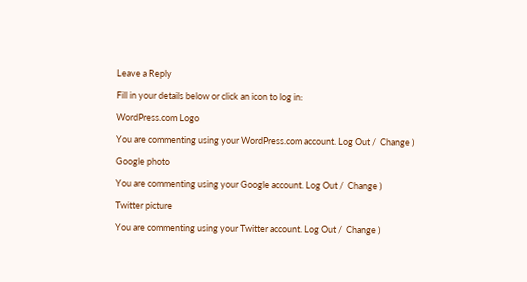Leave a Reply

Fill in your details below or click an icon to log in:

WordPress.com Logo

You are commenting using your WordPress.com account. Log Out /  Change )

Google photo

You are commenting using your Google account. Log Out /  Change )

Twitter picture

You are commenting using your Twitter account. Log Out /  Change )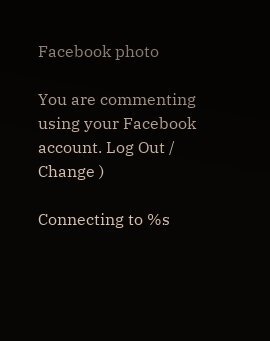Facebook photo

You are commenting using your Facebook account. Log Out /  Change )

Connecting to %s